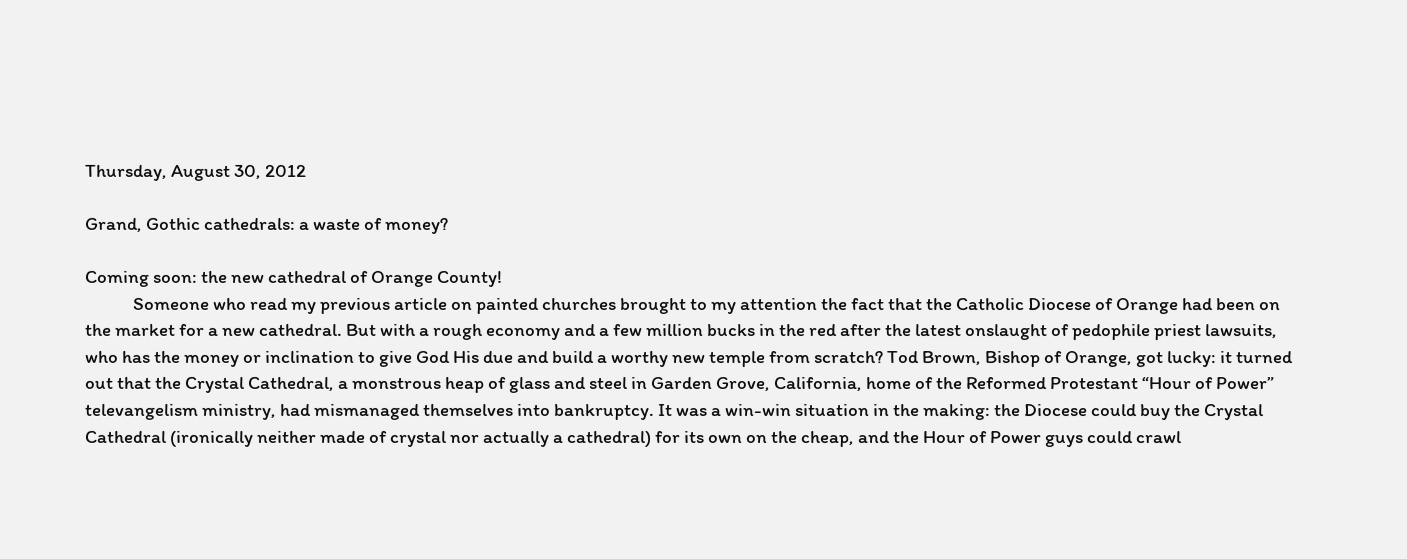Thursday, August 30, 2012

Grand, Gothic cathedrals: a waste of money?

Coming soon: the new cathedral of Orange County!
            Someone who read my previous article on painted churches brought to my attention the fact that the Catholic Diocese of Orange had been on the market for a new cathedral. But with a rough economy and a few million bucks in the red after the latest onslaught of pedophile priest lawsuits, who has the money or inclination to give God His due and build a worthy new temple from scratch? Tod Brown, Bishop of Orange, got lucky: it turned out that the Crystal Cathedral, a monstrous heap of glass and steel in Garden Grove, California, home of the Reformed Protestant “Hour of Power” televangelism ministry, had mismanaged themselves into bankruptcy. It was a win-win situation in the making: the Diocese could buy the Crystal Cathedral (ironically neither made of crystal nor actually a cathedral) for its own on the cheap, and the Hour of Power guys could crawl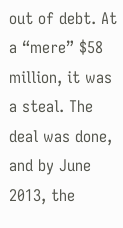out of debt. At a “mere” $58 million, it was a steal. The deal was done, and by June 2013, the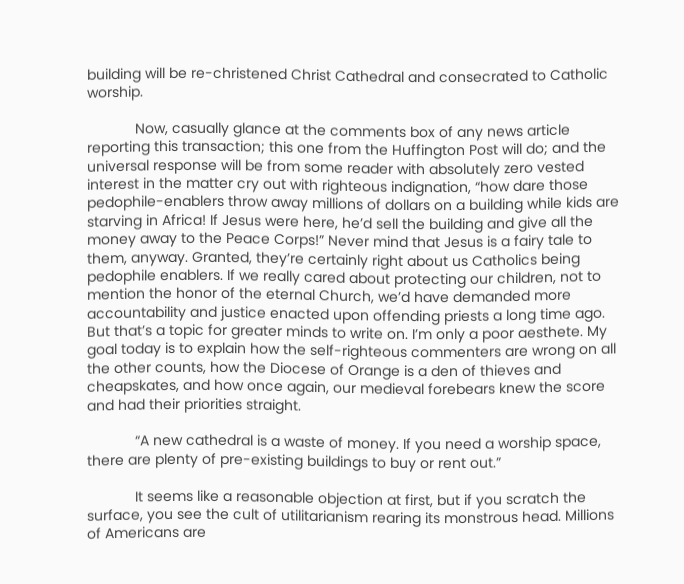building will be re-christened Christ Cathedral and consecrated to Catholic worship.

            Now, casually glance at the comments box of any news article reporting this transaction; this one from the Huffington Post will do; and the universal response will be from some reader with absolutely zero vested interest in the matter cry out with righteous indignation, “how dare those pedophile-enablers throw away millions of dollars on a building while kids are starving in Africa! If Jesus were here, he’d sell the building and give all the money away to the Peace Corps!” Never mind that Jesus is a fairy tale to them, anyway. Granted, they’re certainly right about us Catholics being pedophile enablers. If we really cared about protecting our children, not to mention the honor of the eternal Church, we’d have demanded more accountability and justice enacted upon offending priests a long time ago. But that’s a topic for greater minds to write on. I’m only a poor aesthete. My goal today is to explain how the self-righteous commenters are wrong on all the other counts, how the Diocese of Orange is a den of thieves and cheapskates, and how once again, our medieval forebears knew the score and had their priorities straight.

            “A new cathedral is a waste of money. If you need a worship space, there are plenty of pre-existing buildings to buy or rent out.”

            It seems like a reasonable objection at first, but if you scratch the surface, you see the cult of utilitarianism rearing its monstrous head. Millions of Americans are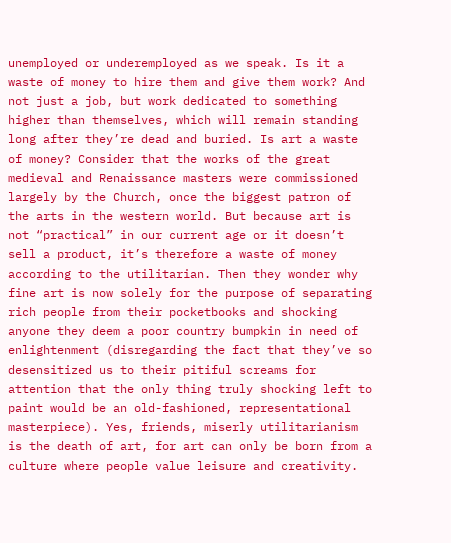unemployed or underemployed as we speak. Is it a waste of money to hire them and give them work? And not just a job, but work dedicated to something higher than themselves, which will remain standing long after they’re dead and buried. Is art a waste of money? Consider that the works of the great medieval and Renaissance masters were commissioned largely by the Church, once the biggest patron of the arts in the western world. But because art is not “practical” in our current age or it doesn’t sell a product, it’s therefore a waste of money according to the utilitarian. Then they wonder why fine art is now solely for the purpose of separating rich people from their pocketbooks and shocking anyone they deem a poor country bumpkin in need of enlightenment (disregarding the fact that they’ve so desensitized us to their pitiful screams for attention that the only thing truly shocking left to paint would be an old-fashioned, representational masterpiece). Yes, friends, miserly utilitarianism is the death of art, for art can only be born from a culture where people value leisure and creativity.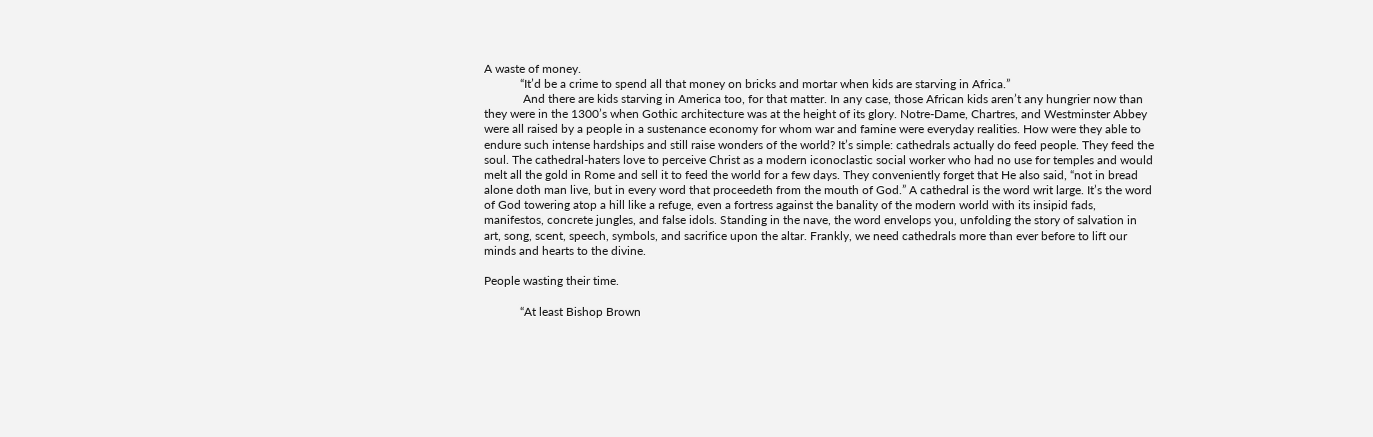A waste of money.
            “It’d be a crime to spend all that money on bricks and mortar when kids are starving in Africa.”
             And there are kids starving in America too, for that matter. In any case, those African kids aren’t any hungrier now than they were in the 1300’s when Gothic architecture was at the height of its glory. Notre-Dame, Chartres, and Westminster Abbey were all raised by a people in a sustenance economy for whom war and famine were everyday realities. How were they able to endure such intense hardships and still raise wonders of the world? It’s simple: cathedrals actually do feed people. They feed the soul. The cathedral-haters love to perceive Christ as a modern iconoclastic social worker who had no use for temples and would melt all the gold in Rome and sell it to feed the world for a few days. They conveniently forget that He also said, “not in bread alone doth man live, but in every word that proceedeth from the mouth of God.” A cathedral is the word writ large. It’s the word of God towering atop a hill like a refuge, even a fortress against the banality of the modern world with its insipid fads, manifestos, concrete jungles, and false idols. Standing in the nave, the word envelops you, unfolding the story of salvation in art, song, scent, speech, symbols, and sacrifice upon the altar. Frankly, we need cathedrals more than ever before to lift our minds and hearts to the divine.

People wasting their time.

            “At least Bishop Brown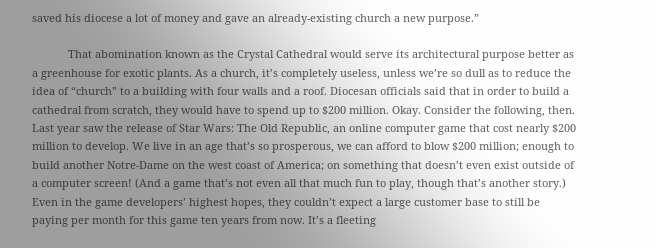saved his diocese a lot of money and gave an already-existing church a new purpose.”

            That abomination known as the Crystal Cathedral would serve its architectural purpose better as a greenhouse for exotic plants. As a church, it’s completely useless, unless we’re so dull as to reduce the idea of “church” to a building with four walls and a roof. Diocesan officials said that in order to build a cathedral from scratch, they would have to spend up to $200 million. Okay. Consider the following, then. Last year saw the release of Star Wars: The Old Republic, an online computer game that cost nearly $200 million to develop. We live in an age that’s so prosperous, we can afford to blow $200 million; enough to build another Notre-Dame on the west coast of America; on something that doesn’t even exist outside of a computer screen! (And a game that’s not even all that much fun to play, though that’s another story.) Even in the game developers’ highest hopes, they couldn’t expect a large customer base to still be paying per month for this game ten years from now. It’s a fleeting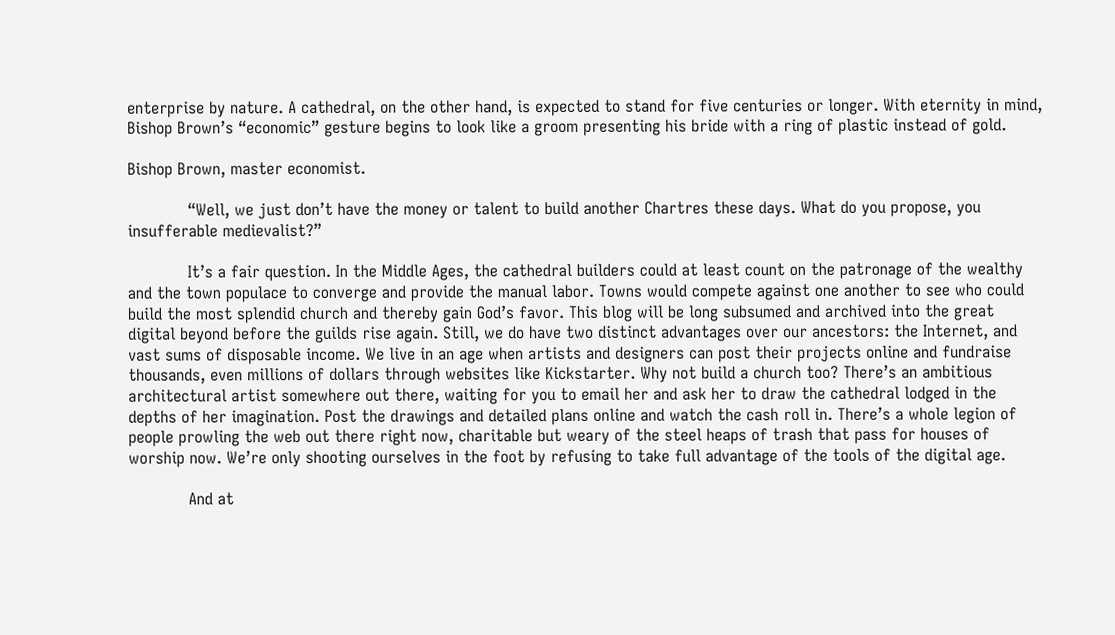enterprise by nature. A cathedral, on the other hand, is expected to stand for five centuries or longer. With eternity in mind, Bishop Brown’s “economic” gesture begins to look like a groom presenting his bride with a ring of plastic instead of gold.

Bishop Brown, master economist.

            “Well, we just don’t have the money or talent to build another Chartres these days. What do you propose, you insufferable medievalist?”

            It’s a fair question. In the Middle Ages, the cathedral builders could at least count on the patronage of the wealthy and the town populace to converge and provide the manual labor. Towns would compete against one another to see who could build the most splendid church and thereby gain God’s favor. This blog will be long subsumed and archived into the great digital beyond before the guilds rise again. Still, we do have two distinct advantages over our ancestors: the Internet, and vast sums of disposable income. We live in an age when artists and designers can post their projects online and fundraise thousands, even millions of dollars through websites like Kickstarter. Why not build a church too? There’s an ambitious architectural artist somewhere out there, waiting for you to email her and ask her to draw the cathedral lodged in the depths of her imagination. Post the drawings and detailed plans online and watch the cash roll in. There’s a whole legion of people prowling the web out there right now, charitable but weary of the steel heaps of trash that pass for houses of worship now. We’re only shooting ourselves in the foot by refusing to take full advantage of the tools of the digital age.

            And at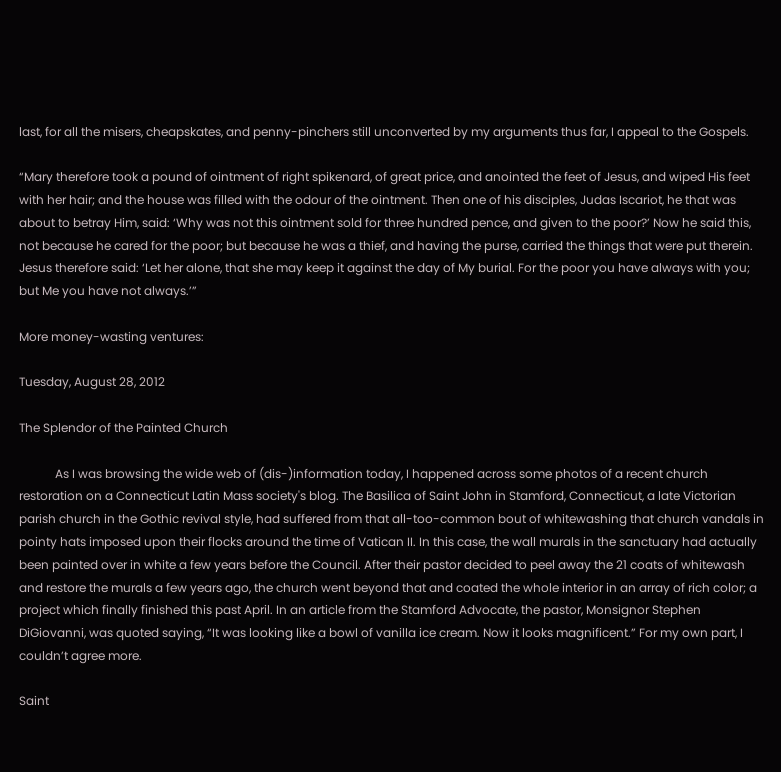last, for all the misers, cheapskates, and penny-pinchers still unconverted by my arguments thus far, I appeal to the Gospels.

“Mary therefore took a pound of ointment of right spikenard, of great price, and anointed the feet of Jesus, and wiped His feet with her hair; and the house was filled with the odour of the ointment. Then one of his disciples, Judas Iscariot, he that was about to betray Him, said: ‘Why was not this ointment sold for three hundred pence, and given to the poor?’ Now he said this, not because he cared for the poor; but because he was a thief, and having the purse, carried the things that were put therein. Jesus therefore said: ‘Let her alone, that she may keep it against the day of My burial. For the poor you have always with you; but Me you have not always.’”

More money-wasting ventures:

Tuesday, August 28, 2012

The Splendor of the Painted Church

            As I was browsing the wide web of (dis-)information today, I happened across some photos of a recent church restoration on a Connecticut Latin Mass society's blog. The Basilica of Saint John in Stamford, Connecticut, a late Victorian parish church in the Gothic revival style, had suffered from that all-too-common bout of whitewashing that church vandals in pointy hats imposed upon their flocks around the time of Vatican II. In this case, the wall murals in the sanctuary had actually been painted over in white a few years before the Council. After their pastor decided to peel away the 21 coats of whitewash and restore the murals a few years ago, the church went beyond that and coated the whole interior in an array of rich color; a project which finally finished this past April. In an article from the Stamford Advocate, the pastor, Monsignor Stephen DiGiovanni, was quoted saying, “It was looking like a bowl of vanilla ice cream. Now it looks magnificent.” For my own part, I couldn’t agree more.

Saint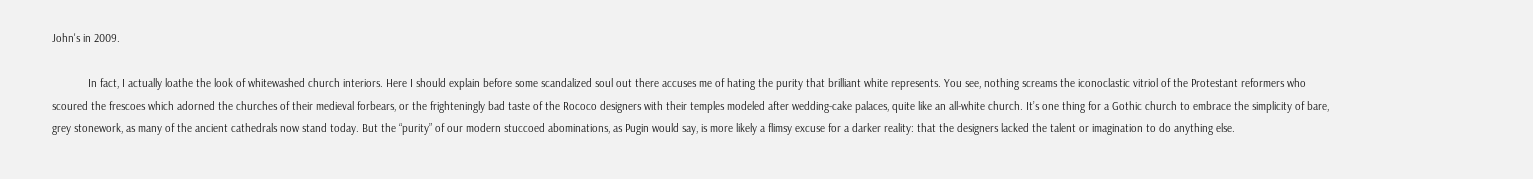John's in 2009.

            In fact, I actually loathe the look of whitewashed church interiors. Here I should explain before some scandalized soul out there accuses me of hating the purity that brilliant white represents. You see, nothing screams the iconoclastic vitriol of the Protestant reformers who scoured the frescoes which adorned the churches of their medieval forbears, or the frighteningly bad taste of the Rococo designers with their temples modeled after wedding-cake palaces, quite like an all-white church. It’s one thing for a Gothic church to embrace the simplicity of bare, grey stonework, as many of the ancient cathedrals now stand today. But the “purity” of our modern stuccoed abominations, as Pugin would say, is more likely a flimsy excuse for a darker reality: that the designers lacked the talent or imagination to do anything else.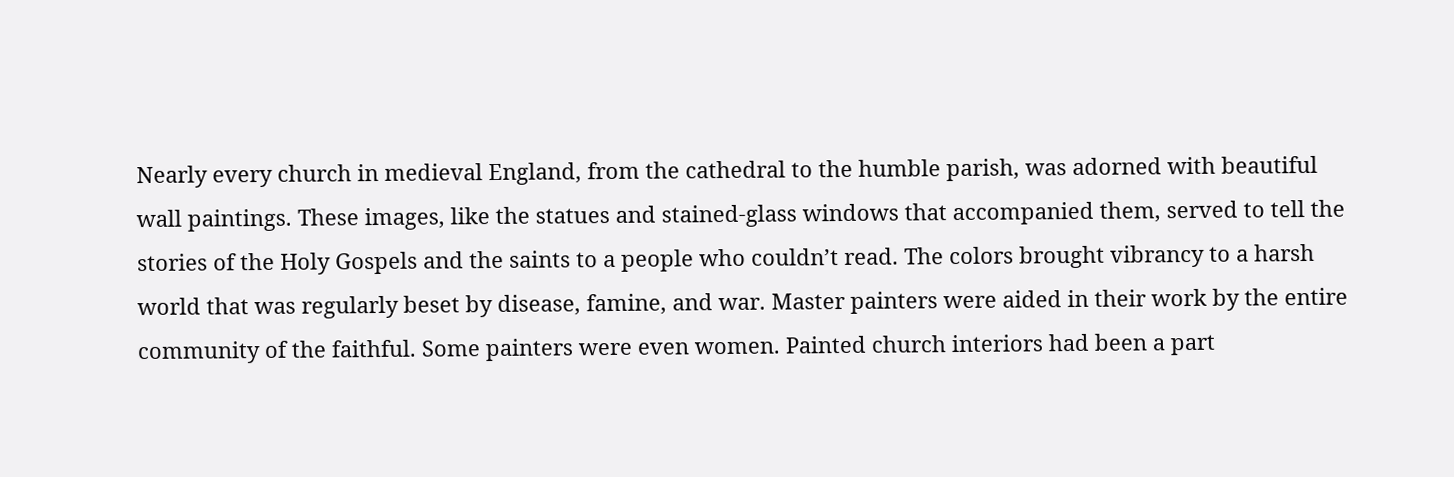Nearly every church in medieval England, from the cathedral to the humble parish, was adorned with beautiful wall paintings. These images, like the statues and stained-glass windows that accompanied them, served to tell the stories of the Holy Gospels and the saints to a people who couldn’t read. The colors brought vibrancy to a harsh world that was regularly beset by disease, famine, and war. Master painters were aided in their work by the entire community of the faithful. Some painters were even women. Painted church interiors had been a part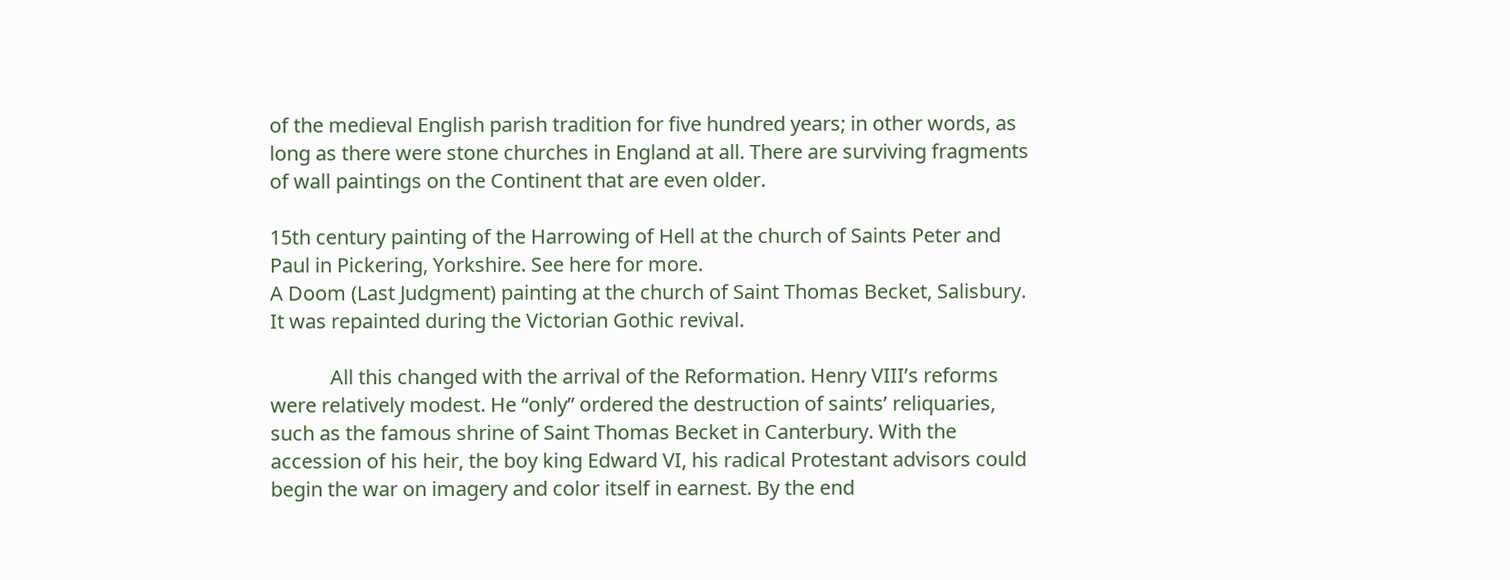of the medieval English parish tradition for five hundred years; in other words, as long as there were stone churches in England at all. There are surviving fragments of wall paintings on the Continent that are even older.

15th century painting of the Harrowing of Hell at the church of Saints Peter and Paul in Pickering, Yorkshire. See here for more.
A Doom (Last Judgment) painting at the church of Saint Thomas Becket, Salisbury. It was repainted during the Victorian Gothic revival.

            All this changed with the arrival of the Reformation. Henry VIII’s reforms were relatively modest. He “only” ordered the destruction of saints’ reliquaries, such as the famous shrine of Saint Thomas Becket in Canterbury. With the accession of his heir, the boy king Edward VI, his radical Protestant advisors could begin the war on imagery and color itself in earnest. By the end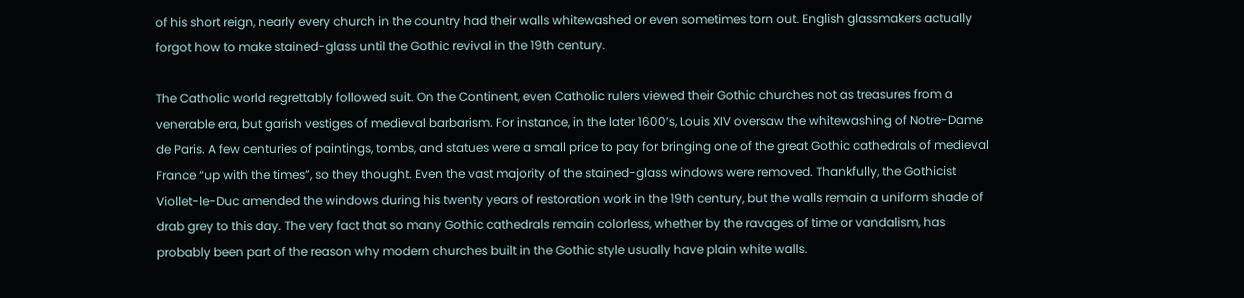of his short reign, nearly every church in the country had their walls whitewashed or even sometimes torn out. English glassmakers actually forgot how to make stained-glass until the Gothic revival in the 19th century.

The Catholic world regrettably followed suit. On the Continent, even Catholic rulers viewed their Gothic churches not as treasures from a venerable era, but garish vestiges of medieval barbarism. For instance, in the later 1600’s, Louis XIV oversaw the whitewashing of Notre-Dame de Paris. A few centuries of paintings, tombs, and statues were a small price to pay for bringing one of the great Gothic cathedrals of medieval France “up with the times”, so they thought. Even the vast majority of the stained-glass windows were removed. Thankfully, the Gothicist Viollet-le-Duc amended the windows during his twenty years of restoration work in the 19th century, but the walls remain a uniform shade of drab grey to this day. The very fact that so many Gothic cathedrals remain colorless, whether by the ravages of time or vandalism, has probably been part of the reason why modern churches built in the Gothic style usually have plain white walls.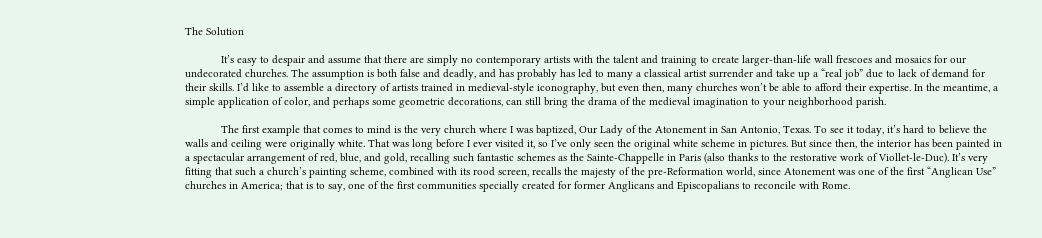The Solution

            It’s easy to despair and assume that there are simply no contemporary artists with the talent and training to create larger-than-life wall frescoes and mosaics for our undecorated churches. The assumption is both false and deadly, and has probably has led to many a classical artist surrender and take up a “real job” due to lack of demand for their skills. I’d like to assemble a directory of artists trained in medieval-style iconography, but even then, many churches won’t be able to afford their expertise. In the meantime, a simple application of color, and perhaps some geometric decorations, can still bring the drama of the medieval imagination to your neighborhood parish.

            The first example that comes to mind is the very church where I was baptized, Our Lady of the Atonement in San Antonio, Texas. To see it today, it’s hard to believe the walls and ceiling were originally white. That was long before I ever visited it, so I’ve only seen the original white scheme in pictures. But since then, the interior has been painted in a spectacular arrangement of red, blue, and gold, recalling such fantastic schemes as the Sainte-Chappelle in Paris (also thanks to the restorative work of Viollet-le-Duc). It’s very fitting that such a church’s painting scheme, combined with its rood screen, recalls the majesty of the pre-Reformation world, since Atonement was one of the first “Anglican Use” churches in America; that is to say, one of the first communities specially created for former Anglicans and Episcopalians to reconcile with Rome.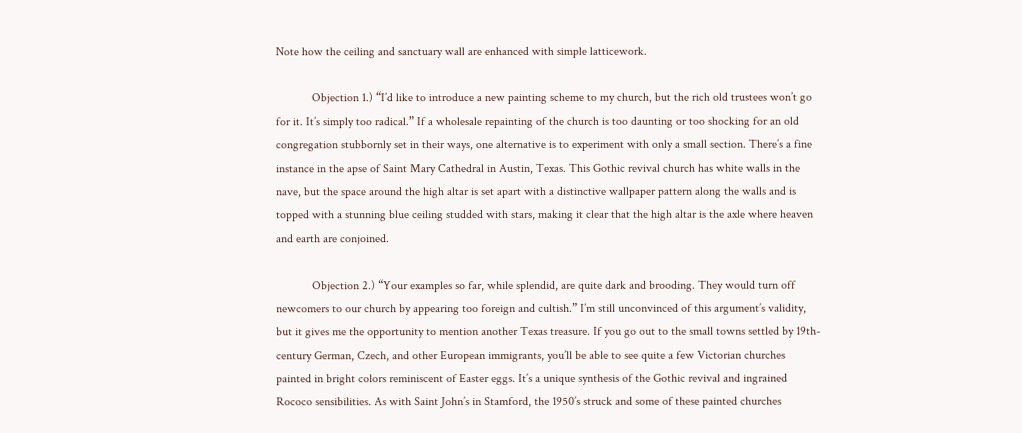Note how the ceiling and sanctuary wall are enhanced with simple latticework.

            Objection 1.) “I’d like to introduce a new painting scheme to my church, but the rich old trustees won’t go for it. It’s simply too radical.” If a wholesale repainting of the church is too daunting or too shocking for an old congregation stubbornly set in their ways, one alternative is to experiment with only a small section. There’s a fine instance in the apse of Saint Mary Cathedral in Austin, Texas. This Gothic revival church has white walls in the nave, but the space around the high altar is set apart with a distinctive wallpaper pattern along the walls and is topped with a stunning blue ceiling studded with stars, making it clear that the high altar is the axle where heaven and earth are conjoined.

            Objection 2.) “Your examples so far, while splendid, are quite dark and brooding. They would turn off newcomers to our church by appearing too foreign and cultish.” I’m still unconvinced of this argument’s validity, but it gives me the opportunity to mention another Texas treasure. If you go out to the small towns settled by 19th-century German, Czech, and other European immigrants, you’ll be able to see quite a few Victorian churches painted in bright colors reminiscent of Easter eggs. It’s a unique synthesis of the Gothic revival and ingrained Rococo sensibilities. As with Saint John’s in Stamford, the 1950’s struck and some of these painted churches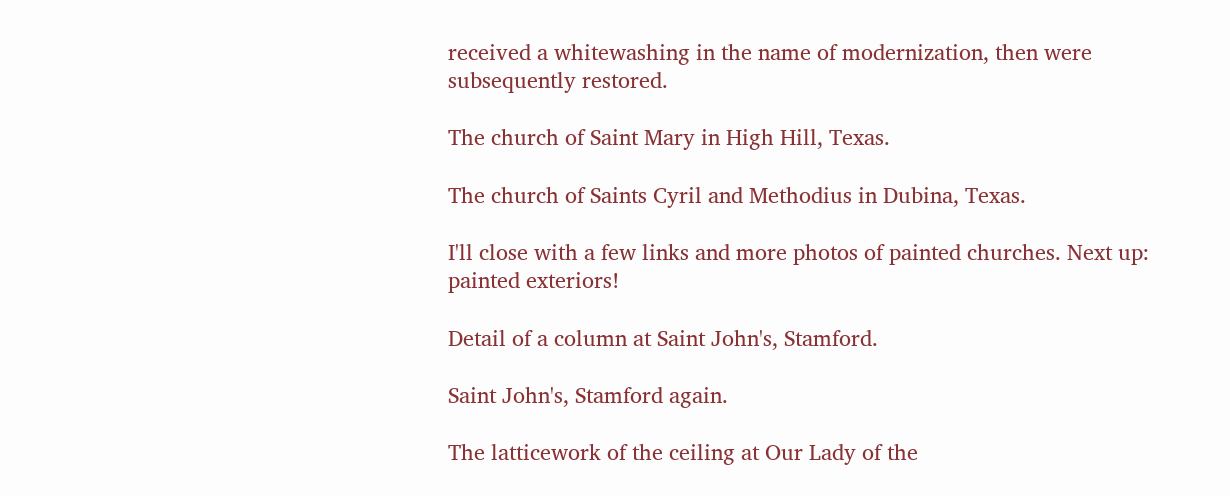received a whitewashing in the name of modernization, then were subsequently restored.

The church of Saint Mary in High Hill, Texas.

The church of Saints Cyril and Methodius in Dubina, Texas.

I'll close with a few links and more photos of painted churches. Next up: painted exteriors!

Detail of a column at Saint John's, Stamford.

Saint John's, Stamford again.

The latticework of the ceiling at Our Lady of the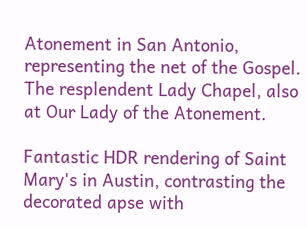Atonement in San Antonio, representing the net of the Gospel.
The resplendent Lady Chapel, also at Our Lady of the Atonement.

Fantastic HDR rendering of Saint Mary's in Austin, contrasting the decorated apse with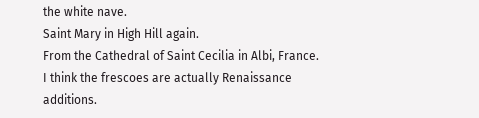the white nave.
Saint Mary in High Hill again.
From the Cathedral of Saint Cecilia in Albi, France. I think the frescoes are actually Renaissance additions.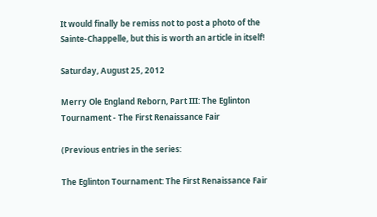It would finally be remiss not to post a photo of the Sainte-Chappelle, but this is worth an article in itself!

Saturday, August 25, 2012

Merry Ole England Reborn, Part III: The Eglinton Tournament - The First Renaissance Fair

(Previous entries in the series:

The Eglinton Tournament: The First Renaissance Fair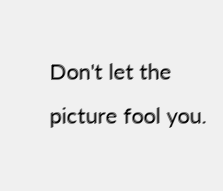Don't let the picture fool you.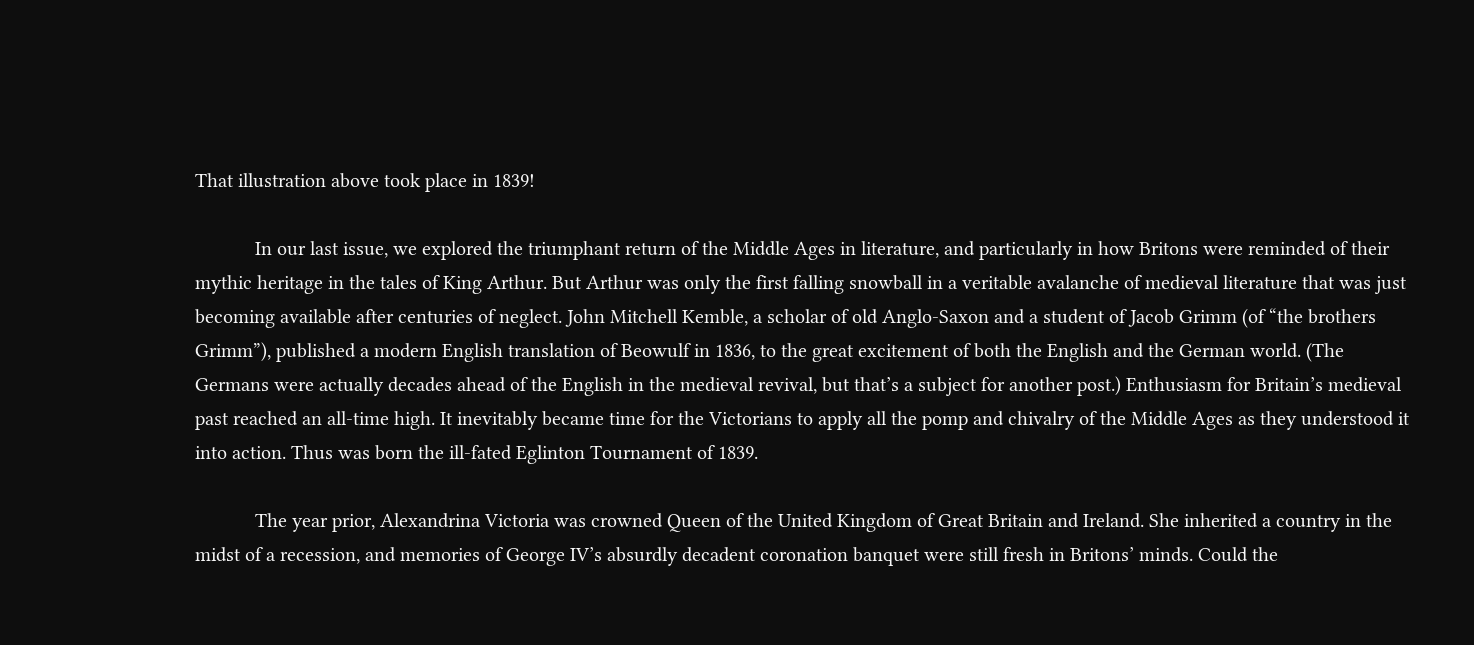That illustration above took place in 1839!

            In our last issue, we explored the triumphant return of the Middle Ages in literature, and particularly in how Britons were reminded of their mythic heritage in the tales of King Arthur. But Arthur was only the first falling snowball in a veritable avalanche of medieval literature that was just becoming available after centuries of neglect. John Mitchell Kemble, a scholar of old Anglo-Saxon and a student of Jacob Grimm (of “the brothers Grimm”), published a modern English translation of Beowulf in 1836, to the great excitement of both the English and the German world. (The Germans were actually decades ahead of the English in the medieval revival, but that’s a subject for another post.) Enthusiasm for Britain’s medieval past reached an all-time high. It inevitably became time for the Victorians to apply all the pomp and chivalry of the Middle Ages as they understood it into action. Thus was born the ill-fated Eglinton Tournament of 1839.

            The year prior, Alexandrina Victoria was crowned Queen of the United Kingdom of Great Britain and Ireland. She inherited a country in the midst of a recession, and memories of George IV’s absurdly decadent coronation banquet were still fresh in Britons’ minds. Could the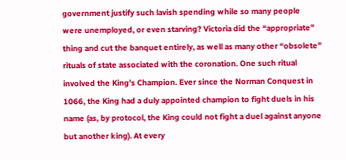government justify such lavish spending while so many people were unemployed, or even starving? Victoria did the “appropriate” thing and cut the banquet entirely, as well as many other “obsolete” rituals of state associated with the coronation. One such ritual involved the King’s Champion. Ever since the Norman Conquest in 1066, the King had a duly appointed champion to fight duels in his name (as, by protocol, the King could not fight a duel against anyone but another king). At every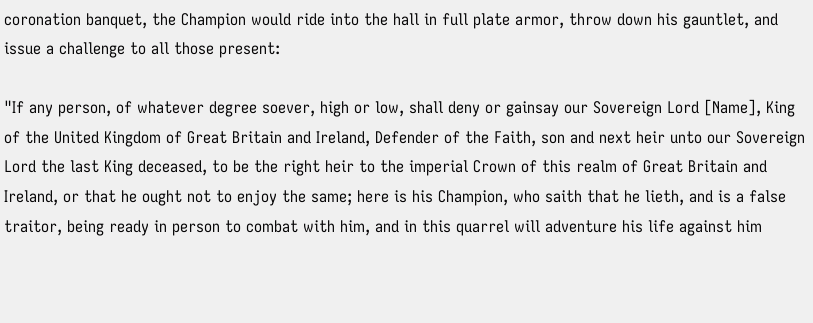coronation banquet, the Champion would ride into the hall in full plate armor, throw down his gauntlet, and issue a challenge to all those present:

"If any person, of whatever degree soever, high or low, shall deny or gainsay our Sovereign Lord [Name], King of the United Kingdom of Great Britain and Ireland, Defender of the Faith, son and next heir unto our Sovereign Lord the last King deceased, to be the right heir to the imperial Crown of this realm of Great Britain and Ireland, or that he ought not to enjoy the same; here is his Champion, who saith that he lieth, and is a false traitor, being ready in person to combat with him, and in this quarrel will adventure his life against him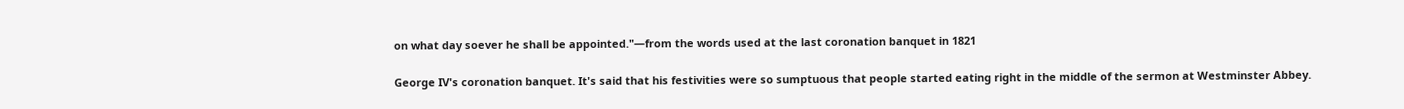on what day soever he shall be appointed."—from the words used at the last coronation banquet in 1821

George IV's coronation banquet. It's said that his festivities were so sumptuous that people started eating right in the middle of the sermon at Westminster Abbey.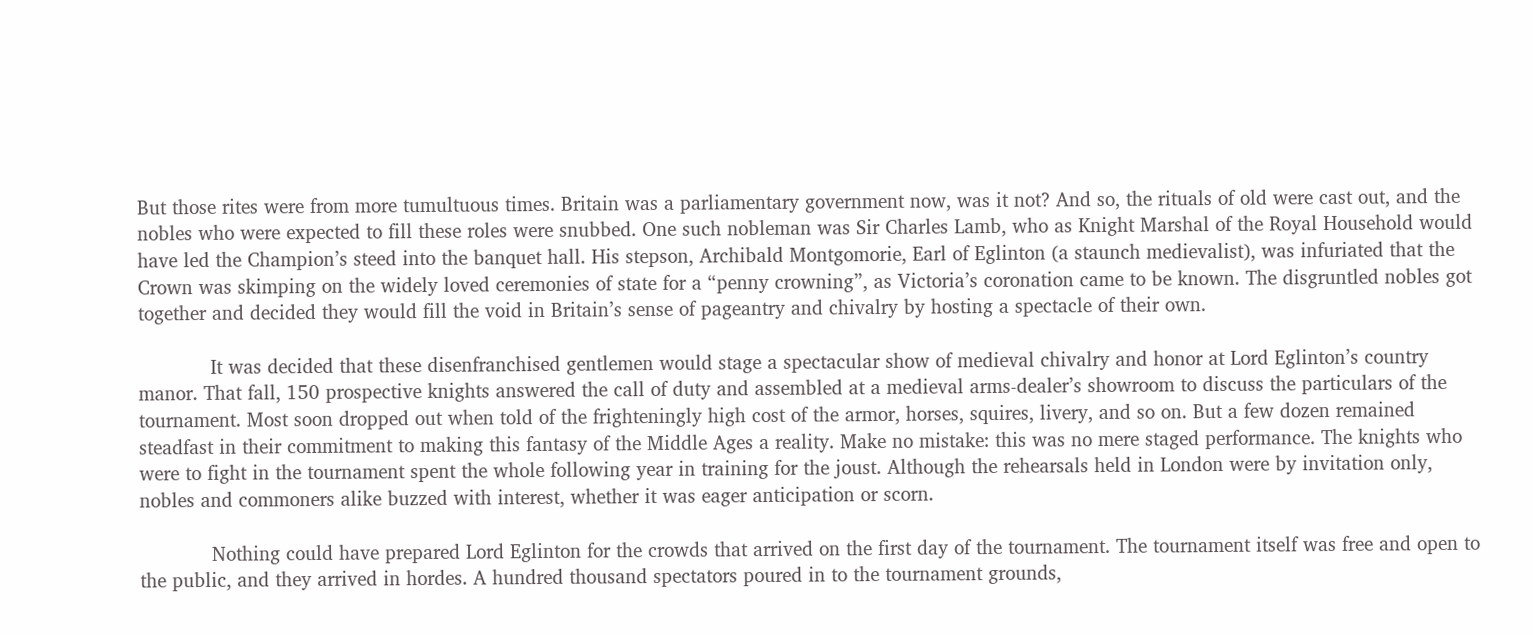But those rites were from more tumultuous times. Britain was a parliamentary government now, was it not? And so, the rituals of old were cast out, and the nobles who were expected to fill these roles were snubbed. One such nobleman was Sir Charles Lamb, who as Knight Marshal of the Royal Household would have led the Champion’s steed into the banquet hall. His stepson, Archibald Montgomorie, Earl of Eglinton (a staunch medievalist), was infuriated that the Crown was skimping on the widely loved ceremonies of state for a “penny crowning”, as Victoria’s coronation came to be known. The disgruntled nobles got together and decided they would fill the void in Britain’s sense of pageantry and chivalry by hosting a spectacle of their own.

            It was decided that these disenfranchised gentlemen would stage a spectacular show of medieval chivalry and honor at Lord Eglinton’s country manor. That fall, 150 prospective knights answered the call of duty and assembled at a medieval arms-dealer’s showroom to discuss the particulars of the tournament. Most soon dropped out when told of the frighteningly high cost of the armor, horses, squires, livery, and so on. But a few dozen remained steadfast in their commitment to making this fantasy of the Middle Ages a reality. Make no mistake: this was no mere staged performance. The knights who were to fight in the tournament spent the whole following year in training for the joust. Although the rehearsals held in London were by invitation only, nobles and commoners alike buzzed with interest, whether it was eager anticipation or scorn.

            Nothing could have prepared Lord Eglinton for the crowds that arrived on the first day of the tournament. The tournament itself was free and open to the public, and they arrived in hordes. A hundred thousand spectators poured in to the tournament grounds,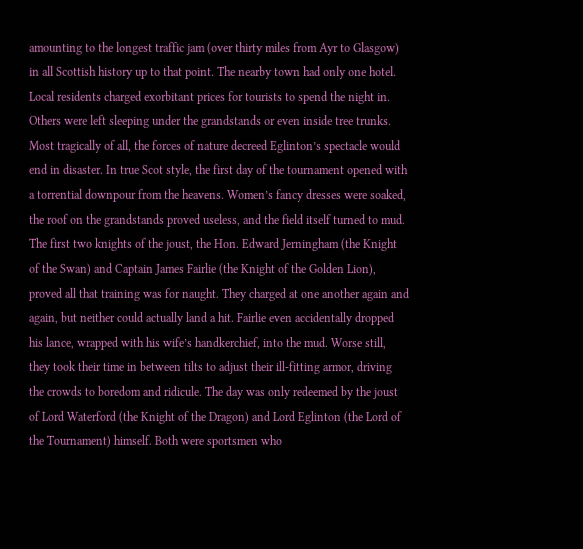amounting to the longest traffic jam (over thirty miles from Ayr to Glasgow) in all Scottish history up to that point. The nearby town had only one hotel. Local residents charged exorbitant prices for tourists to spend the night in. Others were left sleeping under the grandstands or even inside tree trunks. Most tragically of all, the forces of nature decreed Eglinton’s spectacle would end in disaster. In true Scot style, the first day of the tournament opened with a torrential downpour from the heavens. Women’s fancy dresses were soaked, the roof on the grandstands proved useless, and the field itself turned to mud. The first two knights of the joust, the Hon. Edward Jerningham (the Knight of the Swan) and Captain James Fairlie (the Knight of the Golden Lion), proved all that training was for naught. They charged at one another again and again, but neither could actually land a hit. Fairlie even accidentally dropped his lance, wrapped with his wife’s handkerchief, into the mud. Worse still, they took their time in between tilts to adjust their ill-fitting armor, driving the crowds to boredom and ridicule. The day was only redeemed by the joust of Lord Waterford (the Knight of the Dragon) and Lord Eglinton (the Lord of the Tournament) himself. Both were sportsmen who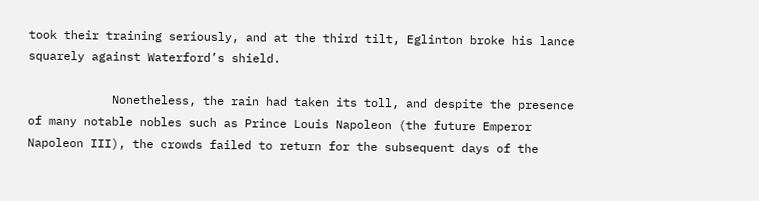took their training seriously, and at the third tilt, Eglinton broke his lance squarely against Waterford’s shield.

            Nonetheless, the rain had taken its toll, and despite the presence of many notable nobles such as Prince Louis Napoleon (the future Emperor Napoleon III), the crowds failed to return for the subsequent days of the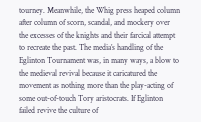tourney. Meanwhile, the Whig press heaped column after column of scorn, scandal, and mockery over the excesses of the knights and their farcical attempt to recreate the past. The media’s handling of the Eglinton Tournament was, in many ways, a blow to the medieval revival because it caricatured the movement as nothing more than the play-acting of some out-of-touch Tory aristocrats. If Eglinton failed revive the culture of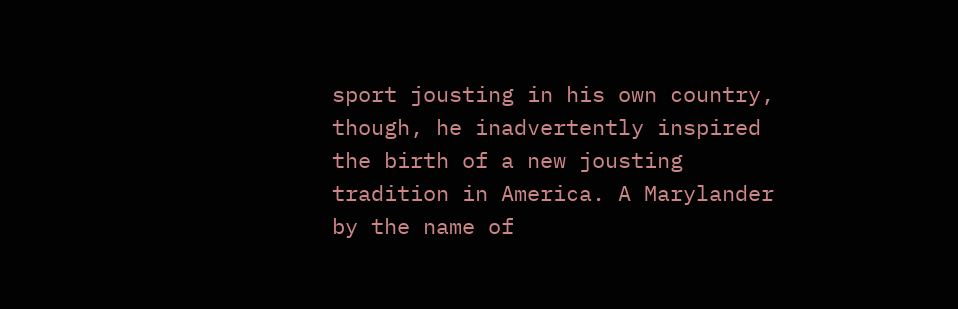sport jousting in his own country, though, he inadvertently inspired the birth of a new jousting tradition in America. A Marylander by the name of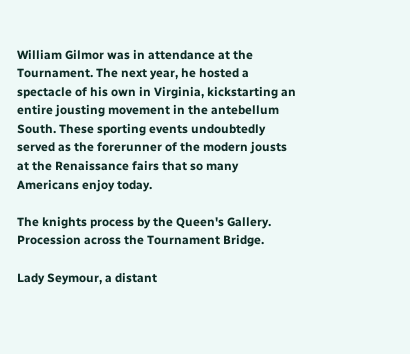William Gilmor was in attendance at the Tournament. The next year, he hosted a spectacle of his own in Virginia, kickstarting an entire jousting movement in the antebellum South. These sporting events undoubtedly served as the forerunner of the modern jousts at the Renaissance fairs that so many Americans enjoy today.

The knights process by the Queen's Gallery.
Procession across the Tournament Bridge.

Lady Seymour, a distant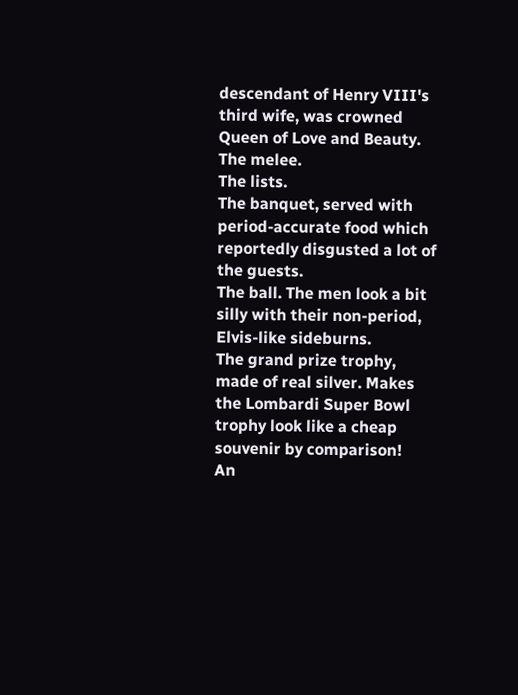descendant of Henry VIII's third wife, was crowned Queen of Love and Beauty.
The melee.
The lists.
The banquet, served with period-accurate food which reportedly disgusted a lot of the guests.
The ball. The men look a bit silly with their non-period, Elvis-like sideburns.
The grand prize trophy, made of real silver. Makes the Lombardi Super Bowl trophy look like a cheap souvenir by comparison!
An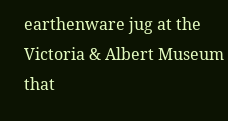earthenware jug at the Victoria & Albert Museum that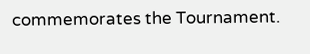commemorates the Tournament.